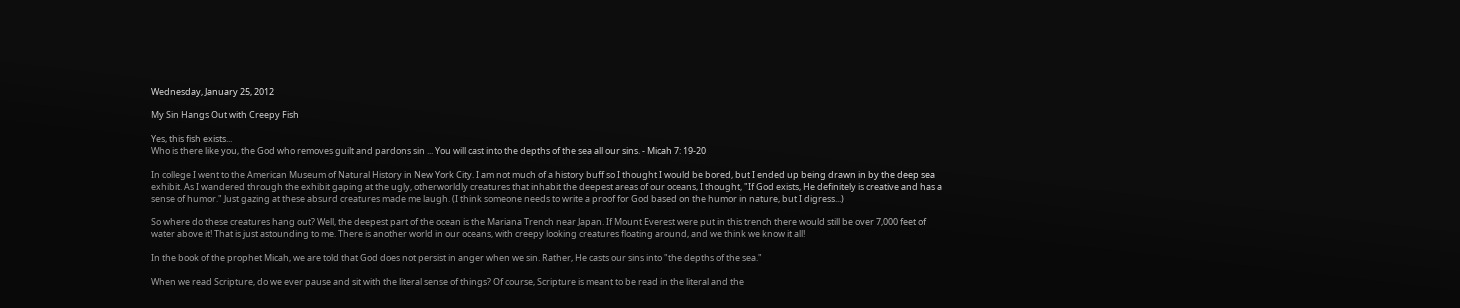Wednesday, January 25, 2012

My Sin Hangs Out with Creepy Fish

Yes, this fish exists...
Who is there like you, the God who removes guilt and pardons sin ... You will cast into the depths of the sea all our sins. - Micah 7: 19-20

In college I went to the American Museum of Natural History in New York City. I am not much of a history buff so I thought I would be bored, but I ended up being drawn in by the deep sea exhibit. As I wandered through the exhibit gaping at the ugly, otherworldly creatures that inhabit the deepest areas of our oceans, I thought, "If God exists, He definitely is creative and has a sense of humor." Just gazing at these absurd creatures made me laugh. (I think someone needs to write a proof for God based on the humor in nature, but I digress...)

So where do these creatures hang out? Well, the deepest part of the ocean is the Mariana Trench near Japan. If Mount Everest were put in this trench there would still be over 7,000 feet of water above it! That is just astounding to me. There is another world in our oceans, with creepy looking creatures floating around, and we think we know it all!

In the book of the prophet Micah, we are told that God does not persist in anger when we sin. Rather, He casts our sins into "the depths of the sea."

When we read Scripture, do we ever pause and sit with the literal sense of things? Of course, Scripture is meant to be read in the literal and the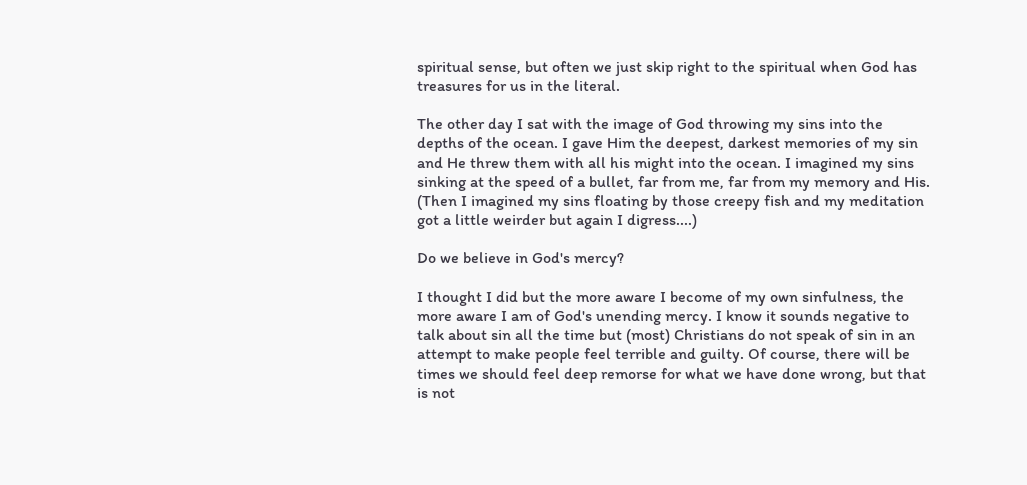spiritual sense, but often we just skip right to the spiritual when God has treasures for us in the literal.

The other day I sat with the image of God throwing my sins into the depths of the ocean. I gave Him the deepest, darkest memories of my sin and He threw them with all his might into the ocean. I imagined my sins sinking at the speed of a bullet, far from me, far from my memory and His. (Then I imagined my sins floating by those creepy fish and my meditation got a little weirder but again I digress....)

Do we believe in God's mercy?

I thought I did but the more aware I become of my own sinfulness, the more aware I am of God's unending mercy. I know it sounds negative to talk about sin all the time but (most) Christians do not speak of sin in an attempt to make people feel terrible and guilty. Of course, there will be times we should feel deep remorse for what we have done wrong, but that is not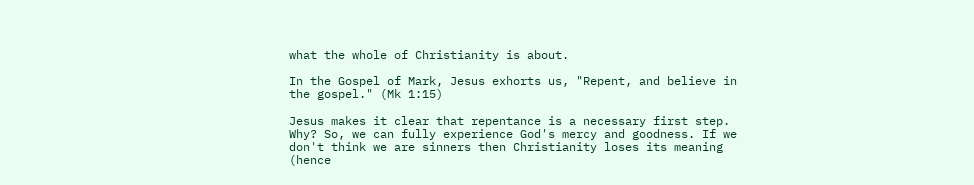what the whole of Christianity is about.

In the Gospel of Mark, Jesus exhorts us, "Repent, and believe in the gospel." (Mk 1:15)

Jesus makes it clear that repentance is a necessary first step. Why? So, we can fully experience God's mercy and goodness. If we don't think we are sinners then Christianity loses its meaning (hence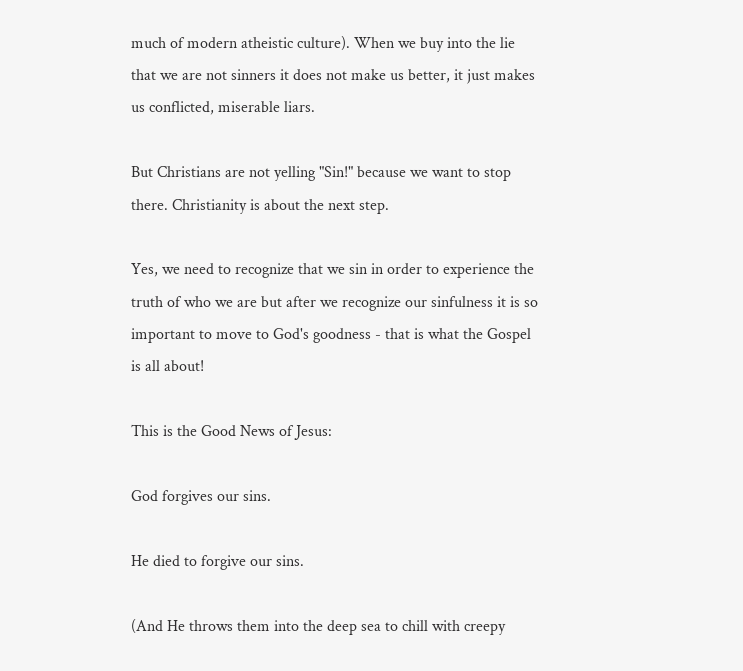much of modern atheistic culture). When we buy into the lie that we are not sinners it does not make us better, it just makes us conflicted, miserable liars.

But Christians are not yelling "Sin!" because we want to stop there. Christianity is about the next step.

Yes, we need to recognize that we sin in order to experience the truth of who we are but after we recognize our sinfulness it is so important to move to God's goodness - that is what the Gospel is all about!

This is the Good News of Jesus:

God forgives our sins.

He died to forgive our sins.

(And He throws them into the deep sea to chill with creepy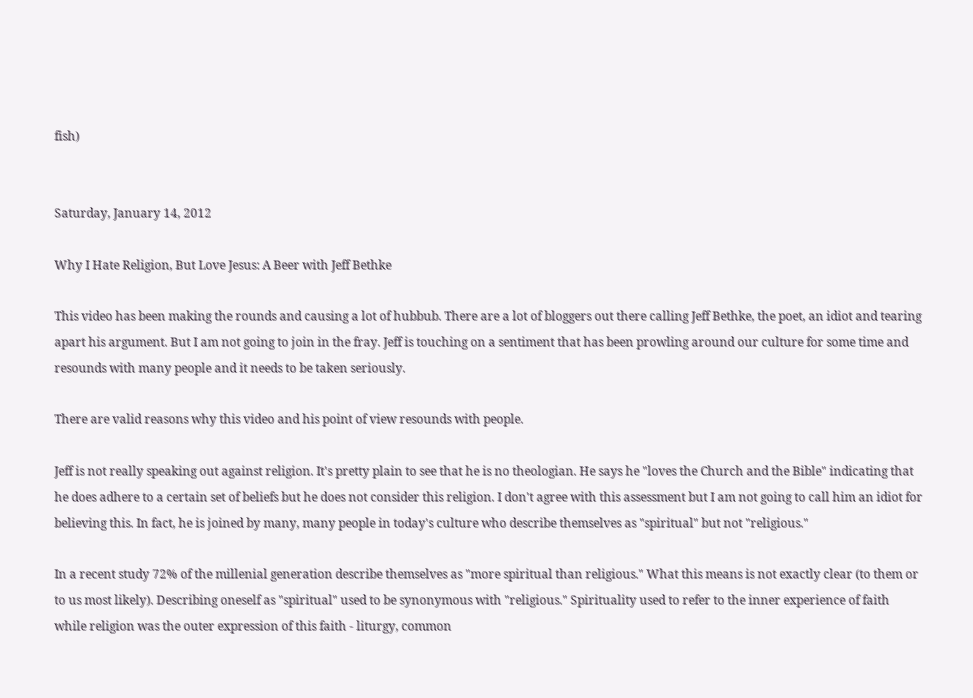fish)


Saturday, January 14, 2012

Why I Hate Religion, But Love Jesus: A Beer with Jeff Bethke

This video has been making the rounds and causing a lot of hubbub. There are a lot of bloggers out there calling Jeff Bethke, the poet, an idiot and tearing apart his argument. But I am not going to join in the fray. Jeff is touching on a sentiment that has been prowling around our culture for some time and resounds with many people and it needs to be taken seriously.

There are valid reasons why this video and his point of view resounds with people.

Jeff is not really speaking out against religion. It's pretty plain to see that he is no theologian. He says he "loves the Church and the Bible" indicating that he does adhere to a certain set of beliefs but he does not consider this religion. I don't agree with this assessment but I am not going to call him an idiot for believing this. In fact, he is joined by many, many people in today's culture who describe themselves as "spiritual" but not "religious."

In a recent study 72% of the millenial generation describe themselves as "more spiritual than religious." What this means is not exactly clear (to them or to us most likely). Describing oneself as "spiritual" used to be synonymous with "religious." Spirituality used to refer to the inner experience of faith while religion was the outer expression of this faith - liturgy, common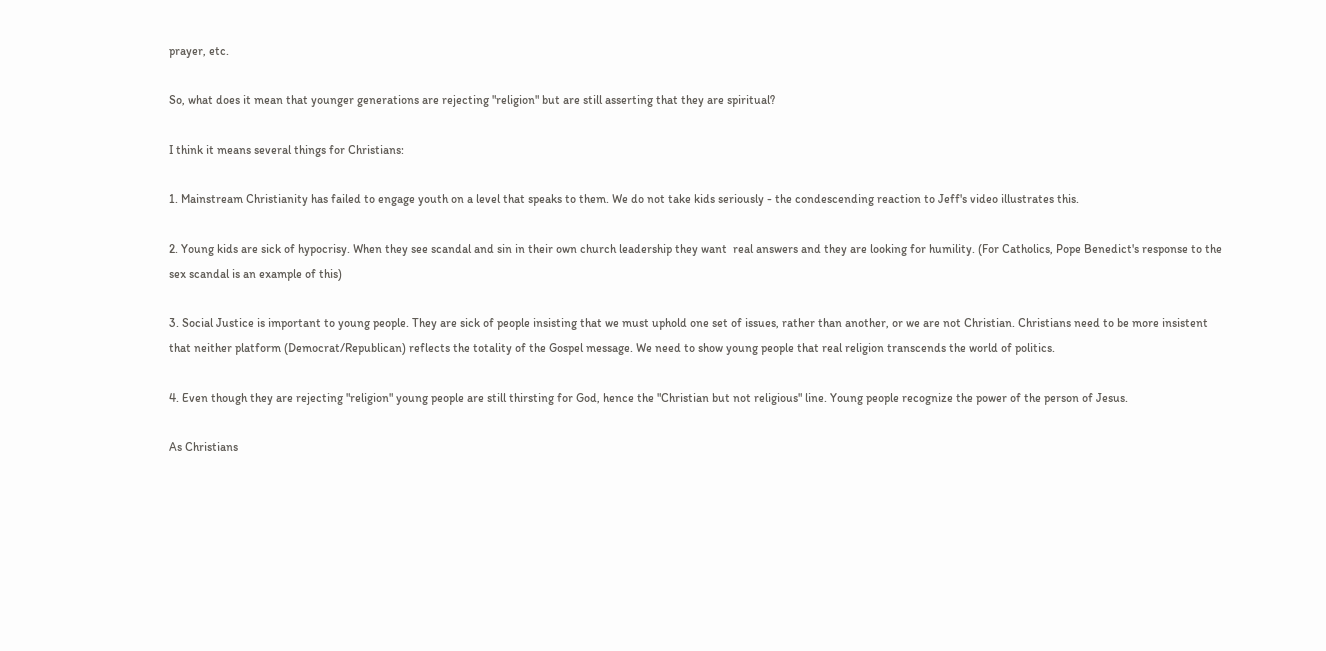prayer, etc.

So, what does it mean that younger generations are rejecting "religion" but are still asserting that they are spiritual?

I think it means several things for Christians:

1. Mainstream Christianity has failed to engage youth on a level that speaks to them. We do not take kids seriously - the condescending reaction to Jeff's video illustrates this.

2. Young kids are sick of hypocrisy. When they see scandal and sin in their own church leadership they want  real answers and they are looking for humility. (For Catholics, Pope Benedict's response to the sex scandal is an example of this)

3. Social Justice is important to young people. They are sick of people insisting that we must uphold one set of issues, rather than another, or we are not Christian. Christians need to be more insistent that neither platform (Democrat/Republican) reflects the totality of the Gospel message. We need to show young people that real religion transcends the world of politics.

4. Even though they are rejecting "religion" young people are still thirsting for God, hence the "Christian but not religious" line. Young people recognize the power of the person of Jesus.

As Christians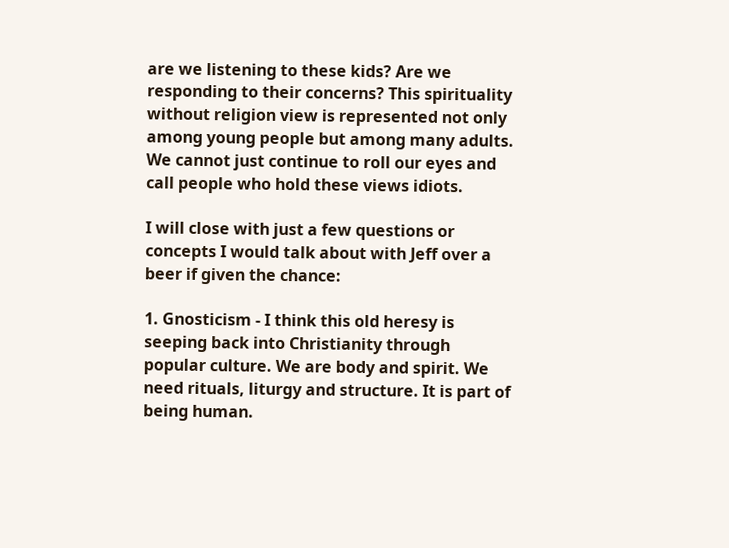are we listening to these kids? Are we responding to their concerns? This spirituality without religion view is represented not only among young people but among many adults. We cannot just continue to roll our eyes and call people who hold these views idiots.

I will close with just a few questions or concepts I would talk about with Jeff over a beer if given the chance:

1. Gnosticism - I think this old heresy is seeping back into Christianity through popular culture. We are body and spirit. We need rituals, liturgy and structure. It is part of being human.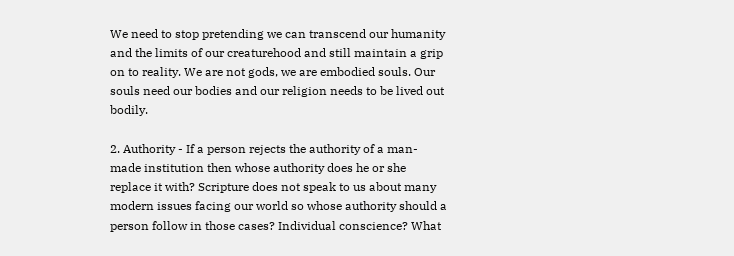We need to stop pretending we can transcend our humanity and the limits of our creaturehood and still maintain a grip on to reality. We are not gods, we are embodied souls. Our souls need our bodies and our religion needs to be lived out bodily.

2. Authority - If a person rejects the authority of a man-made institution then whose authority does he or she replace it with? Scripture does not speak to us about many modern issues facing our world so whose authority should a person follow in those cases? Individual conscience? What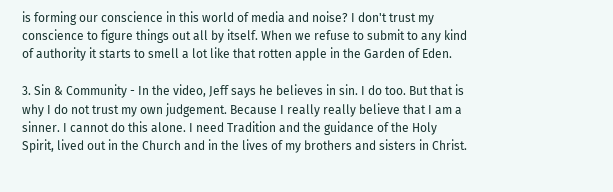is forming our conscience in this world of media and noise? I don't trust my conscience to figure things out all by itself. When we refuse to submit to any kind of authority it starts to smell a lot like that rotten apple in the Garden of Eden.

3. Sin & Community - In the video, Jeff says he believes in sin. I do too. But that is why I do not trust my own judgement. Because I really really believe that I am a sinner. I cannot do this alone. I need Tradition and the guidance of the Holy Spirit, lived out in the Church and in the lives of my brothers and sisters in Christ.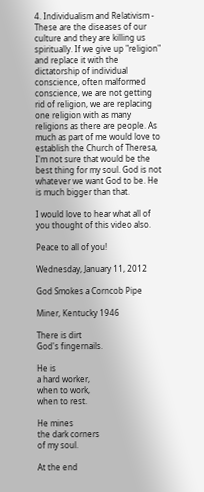4. Individualism and Relativism - These are the diseases of our culture and they are killing us spiritually. If we give up "religion" and replace it with the dictatorship of individual conscience, often malformed conscience, we are not getting rid of religion, we are replacing one religion with as many religions as there are people. As much as part of me would love to establish the Church of Theresa, I'm not sure that would be the best thing for my soul. God is not whatever we want God to be. He is much bigger than that.

I would love to hear what all of you thought of this video also.

Peace to all of you!

Wednesday, January 11, 2012

God Smokes a Corncob Pipe

Miner, Kentucky 1946

There is dirt
God's fingernails.

He is
a hard worker,
when to work,
when to rest.

He mines
the dark corners
of my soul.

At the end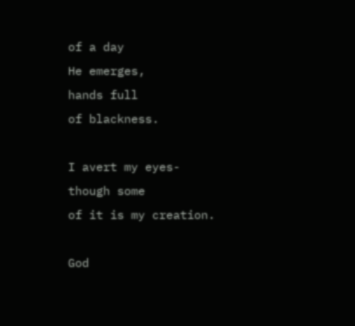of a day
He emerges,
hands full
of blackness.

I avert my eyes-
though some
of it is my creation.

God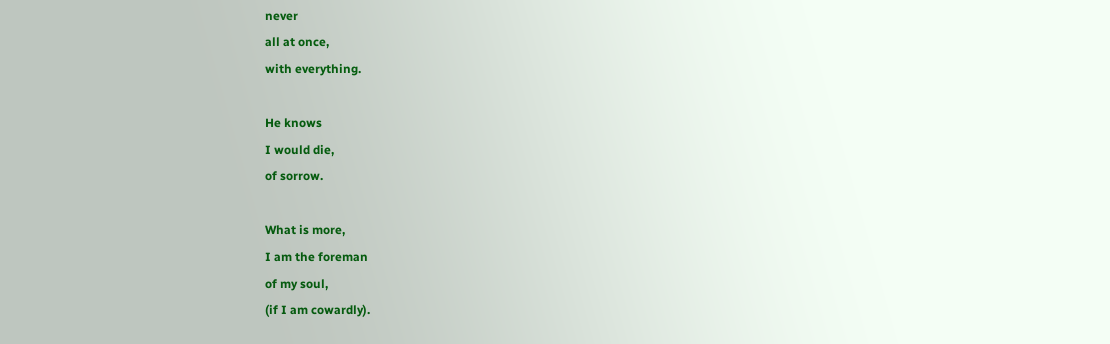never
all at once,
with everything.

He knows
I would die,
of sorrow.

What is more,
I am the foreman
of my soul,
(if I am cowardly).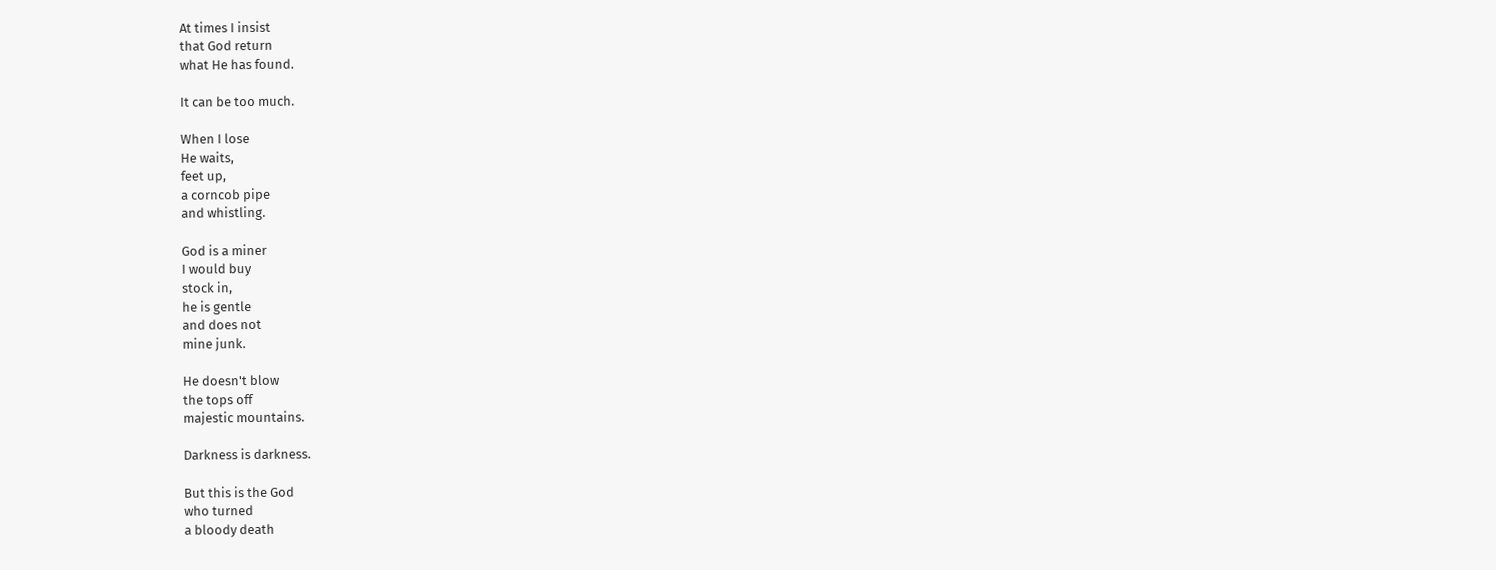At times I insist
that God return
what He has found.

It can be too much.

When I lose
He waits,
feet up,
a corncob pipe
and whistling.

God is a miner
I would buy
stock in,
he is gentle
and does not
mine junk.

He doesn't blow
the tops off
majestic mountains.

Darkness is darkness.

But this is the God
who turned
a bloody death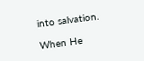into salvation.

When He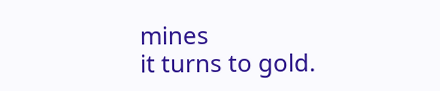mines
it turns to gold.